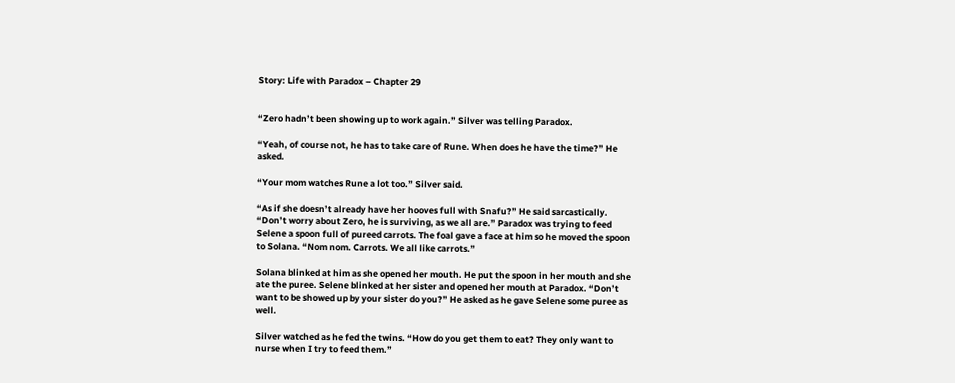Story: Life with Paradox – Chapter 29


“Zero hadn’t been showing up to work again.” Silver was telling Paradox.

“Yeah, of course not, he has to take care of Rune. When does he have the time?” He asked.

“Your mom watches Rune a lot too.” Silver said.

“As if she doesn’t already have her hooves full with Snafu?” He said sarcastically. “Don’t worry about Zero, he is surviving, as we all are.” Paradox was trying to feed Selene a spoon full of pureed carrots. The foal gave a face at him so he moved the spoon to Solana. “Nom nom. Carrots. We all like carrots.”

Solana blinked at him as she opened her mouth. He put the spoon in her mouth and she ate the puree. Selene blinked at her sister and opened her mouth at Paradox. “Don’t want to be showed up by your sister do you?” He asked as he gave Selene some puree as well.

Silver watched as he fed the twins. “How do you get them to eat? They only want to nurse when I try to feed them.”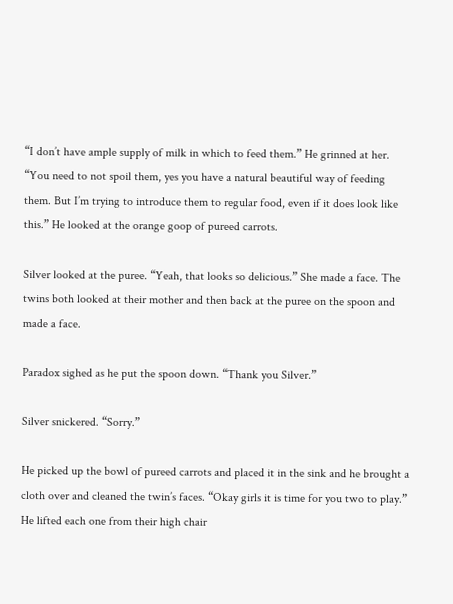“I don’t have ample supply of milk in which to feed them.” He grinned at her. “You need to not spoil them, yes you have a natural beautiful way of feeding them. But I’m trying to introduce them to regular food, even if it does look like this.” He looked at the orange goop of pureed carrots.

Silver looked at the puree. “Yeah, that looks so delicious.” She made a face. The twins both looked at their mother and then back at the puree on the spoon and made a face.

Paradox sighed as he put the spoon down. “Thank you Silver.”

Silver snickered. “Sorry.”

He picked up the bowl of pureed carrots and placed it in the sink and he brought a cloth over and cleaned the twin’s faces. “Okay girls it is time for you two to play.” He lifted each one from their high chair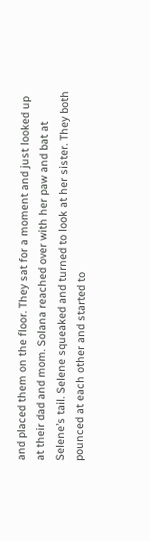and placed them on the floor. They sat for a moment and just looked up at their dad and mom. Solana reached over with her paw and bat at Selene’s tail. Selene squeaked and turned to look at her sister. They both pounced at each other and started to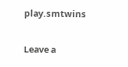play.smtwins

Leave a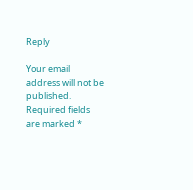Reply

Your email address will not be published. Required fields are marked *